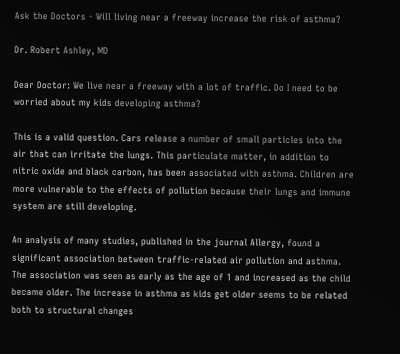Ask the Doctors - Will living near a freeway increase the risk of asthma?

Dr. Robert Ashley, MD

Dear Doctor: We live near a freeway with a lot of traffic. Do I need to be worried about my kids developing asthma?

This is a valid question. Cars release a number of small particles into the air that can irritate the lungs. This particulate matter, in addition to nitric oxide and black carbon, has been associated with asthma. Children are more vulnerable to the effects of pollution because their lungs and immune system are still developing.

An analysis of many studies, published in the journal Allergy, found a significant association between traffic-related air pollution and asthma. The association was seen as early as the age of 1 and increased as the child became older. The increase in asthma as kids get older seems to be related both to structural changes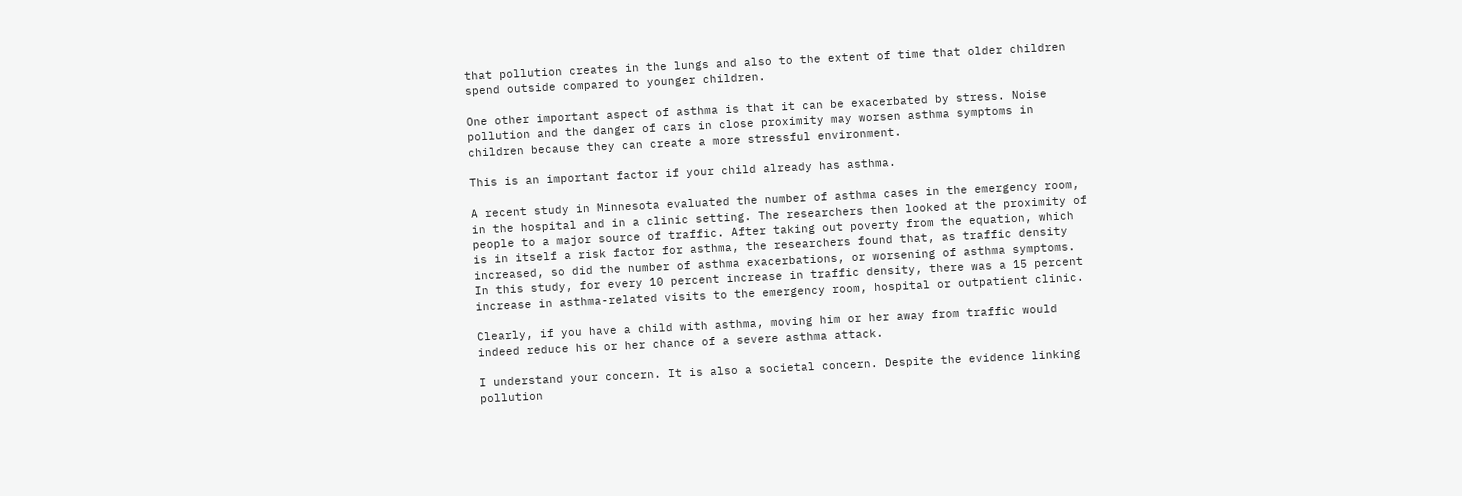that pollution creates in the lungs and also to the extent of time that older children spend outside compared to younger children.

One other important aspect of asthma is that it can be exacerbated by stress. Noise pollution and the danger of cars in close proximity may worsen asthma symptoms in children because they can create a more stressful environment.

This is an important factor if your child already has asthma.

A recent study in Minnesota evaluated the number of asthma cases in the emergency room, in the hospital and in a clinic setting. The researchers then looked at the proximity of people to a major source of traffic. After taking out poverty from the equation, which is in itself a risk factor for asthma, the researchers found that, as traffic density increased, so did the number of asthma exacerbations, or worsening of asthma symptoms. In this study, for every 10 percent increase in traffic density, there was a 15 percent increase in asthma-related visits to the emergency room, hospital or outpatient clinic.

Clearly, if you have a child with asthma, moving him or her away from traffic would indeed reduce his or her chance of a severe asthma attack.

I understand your concern. It is also a societal concern. Despite the evidence linking pollution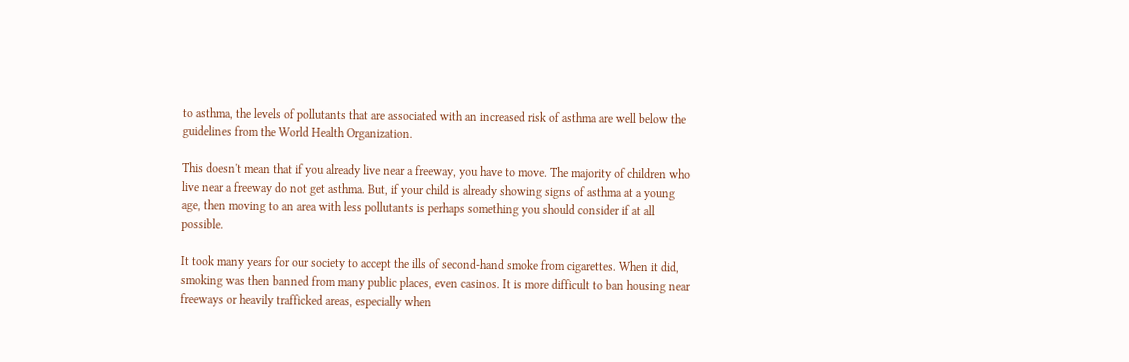to asthma, the levels of pollutants that are associated with an increased risk of asthma are well below the guidelines from the World Health Organization.

This doesn't mean that if you already live near a freeway, you have to move. The majority of children who live near a freeway do not get asthma. But, if your child is already showing signs of asthma at a young age, then moving to an area with less pollutants is perhaps something you should consider if at all possible.

It took many years for our society to accept the ills of second-hand smoke from cigarettes. When it did, smoking was then banned from many public places, even casinos. It is more difficult to ban housing near freeways or heavily trafficked areas, especially when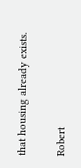that housing already exists.

Robert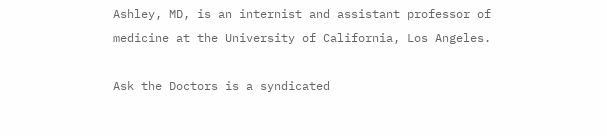Ashley, MD, is an internist and assistant professor of medicine at the University of California, Los Angeles.

Ask the Doctors is a syndicated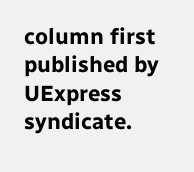column first published by UExpress syndicate.